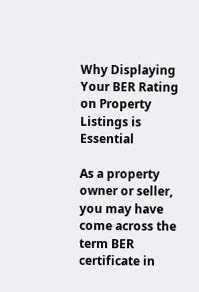Why Displaying Your BER Rating on Property Listings is Essential

As a property owner or seller, you may have come across the term BER certificate in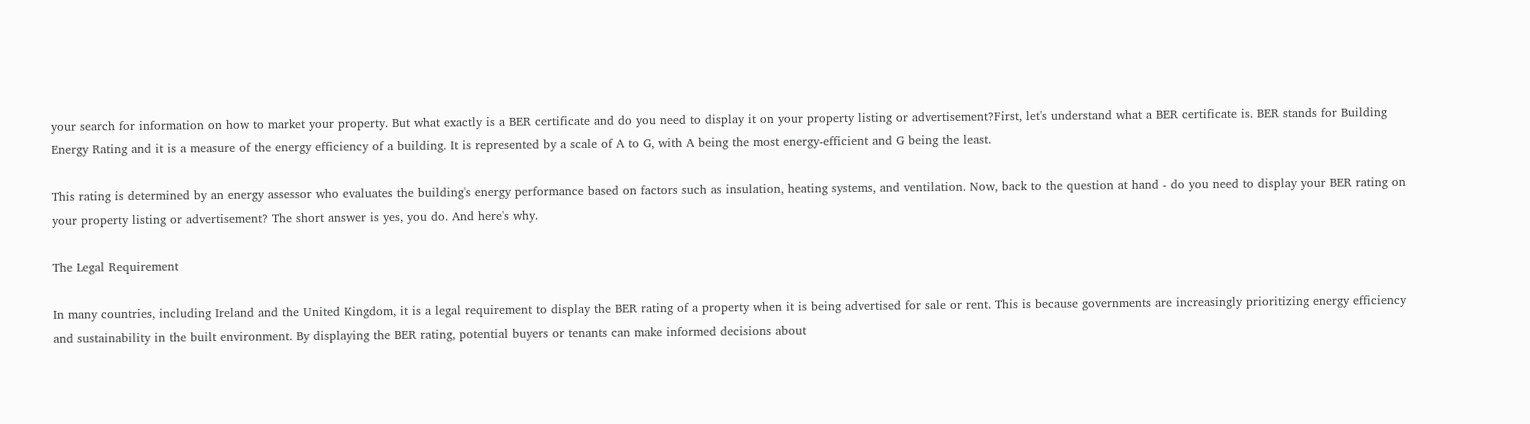your search for information on how to market your property. But what exactly is a BER certificate and do you need to display it on your property listing or advertisement?First, let's understand what a BER certificate is. BER stands for Building Energy Rating and it is a measure of the energy efficiency of a building. It is represented by a scale of A to G, with A being the most energy-efficient and G being the least.

This rating is determined by an energy assessor who evaluates the building's energy performance based on factors such as insulation, heating systems, and ventilation. Now, back to the question at hand - do you need to display your BER rating on your property listing or advertisement? The short answer is yes, you do. And here's why.

The Legal Requirement

In many countries, including Ireland and the United Kingdom, it is a legal requirement to display the BER rating of a property when it is being advertised for sale or rent. This is because governments are increasingly prioritizing energy efficiency and sustainability in the built environment. By displaying the BER rating, potential buyers or tenants can make informed decisions about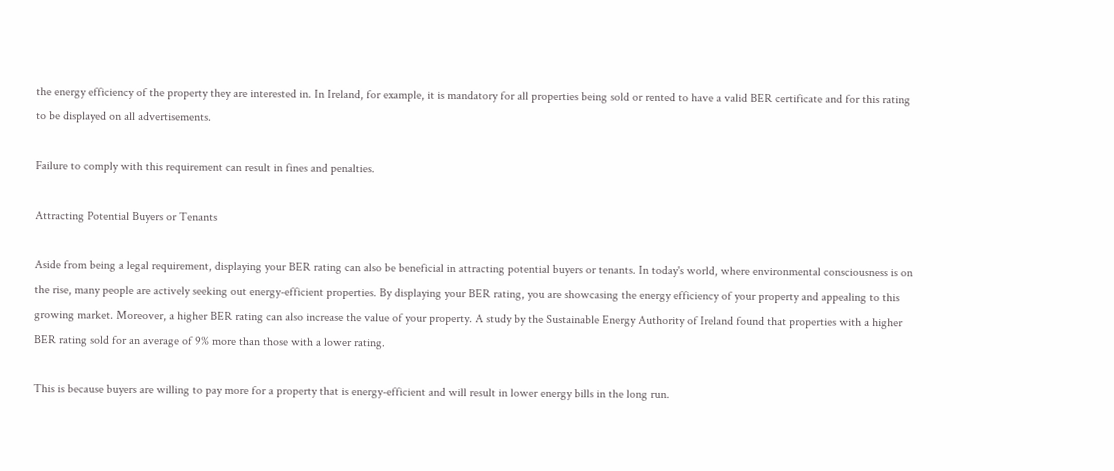the energy efficiency of the property they are interested in. In Ireland, for example, it is mandatory for all properties being sold or rented to have a valid BER certificate and for this rating to be displayed on all advertisements.

Failure to comply with this requirement can result in fines and penalties.

Attracting Potential Buyers or Tenants

Aside from being a legal requirement, displaying your BER rating can also be beneficial in attracting potential buyers or tenants. In today's world, where environmental consciousness is on the rise, many people are actively seeking out energy-efficient properties. By displaying your BER rating, you are showcasing the energy efficiency of your property and appealing to this growing market. Moreover, a higher BER rating can also increase the value of your property. A study by the Sustainable Energy Authority of Ireland found that properties with a higher BER rating sold for an average of 9% more than those with a lower rating.

This is because buyers are willing to pay more for a property that is energy-efficient and will result in lower energy bills in the long run.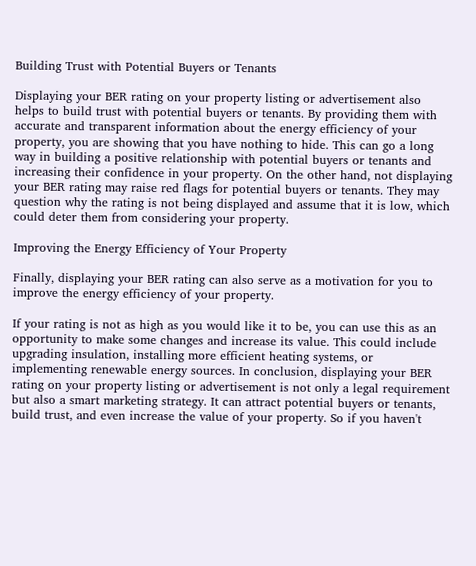Building Trust with Potential Buyers or Tenants

Displaying your BER rating on your property listing or advertisement also helps to build trust with potential buyers or tenants. By providing them with accurate and transparent information about the energy efficiency of your property, you are showing that you have nothing to hide. This can go a long way in building a positive relationship with potential buyers or tenants and increasing their confidence in your property. On the other hand, not displaying your BER rating may raise red flags for potential buyers or tenants. They may question why the rating is not being displayed and assume that it is low, which could deter them from considering your property.

Improving the Energy Efficiency of Your Property

Finally, displaying your BER rating can also serve as a motivation for you to improve the energy efficiency of your property.

If your rating is not as high as you would like it to be, you can use this as an opportunity to make some changes and increase its value. This could include upgrading insulation, installing more efficient heating systems, or implementing renewable energy sources. In conclusion, displaying your BER rating on your property listing or advertisement is not only a legal requirement but also a smart marketing strategy. It can attract potential buyers or tenants, build trust, and even increase the value of your property. So if you haven't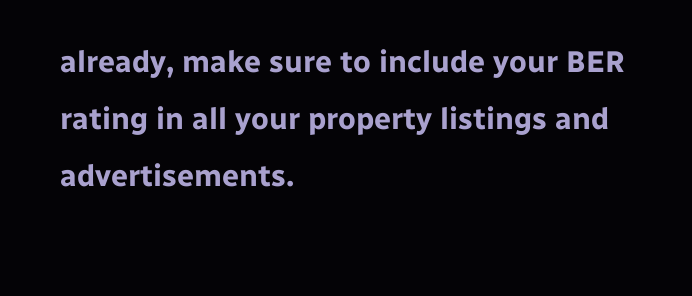already, make sure to include your BER rating in all your property listings and advertisements.